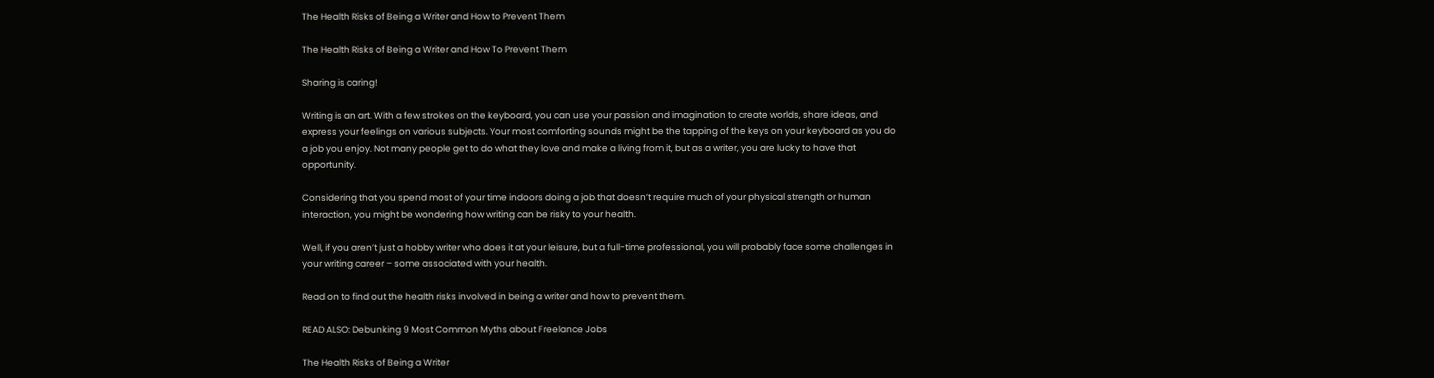The Health Risks of Being a Writer and How to Prevent Them

The Health Risks of Being a Writer and How To Prevent Them

Sharing is caring!

Writing is an art. With a few strokes on the keyboard, you can use your passion and imagination to create worlds, share ideas, and express your feelings on various subjects. Your most comforting sounds might be the tapping of the keys on your keyboard as you do a job you enjoy. Not many people get to do what they love and make a living from it, but as a writer, you are lucky to have that opportunity.

Considering that you spend most of your time indoors doing a job that doesn’t require much of your physical strength or human interaction, you might be wondering how writing can be risky to your health.

Well, if you aren’t just a hobby writer who does it at your leisure, but a full-time professional, you will probably face some challenges in your writing career – some associated with your health.

Read on to find out the health risks involved in being a writer and how to prevent them.

READ ALSO: Debunking 9 Most Common Myths about Freelance Jobs

The Health Risks of Being a Writer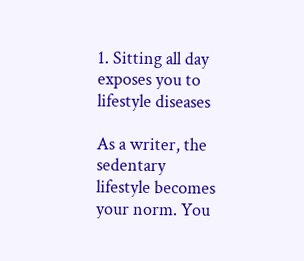1. Sitting all day exposes you to lifestyle diseases

As a writer, the sedentary lifestyle becomes your norm. You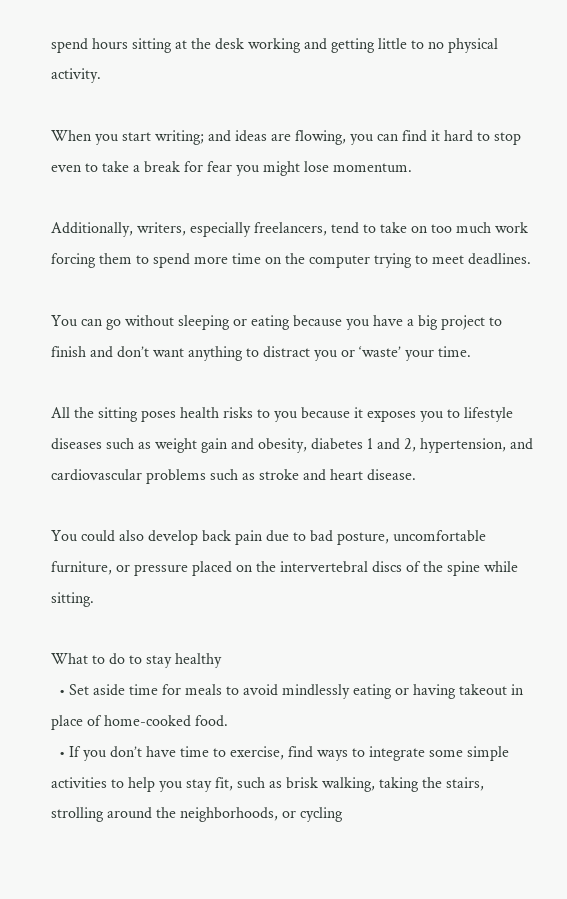spend hours sitting at the desk working and getting little to no physical activity.

When you start writing; and ideas are flowing, you can find it hard to stop even to take a break for fear you might lose momentum.

Additionally, writers, especially freelancers, tend to take on too much work forcing them to spend more time on the computer trying to meet deadlines.

You can go without sleeping or eating because you have a big project to finish and don’t want anything to distract you or ‘waste’ your time.

All the sitting poses health risks to you because it exposes you to lifestyle diseases such as weight gain and obesity, diabetes 1 and 2, hypertension, and cardiovascular problems such as stroke and heart disease.

You could also develop back pain due to bad posture, uncomfortable furniture, or pressure placed on the intervertebral discs of the spine while sitting.

What to do to stay healthy
  • Set aside time for meals to avoid mindlessly eating or having takeout in place of home-cooked food.
  • If you don’t have time to exercise, find ways to integrate some simple activities to help you stay fit, such as brisk walking, taking the stairs, strolling around the neighborhoods, or cycling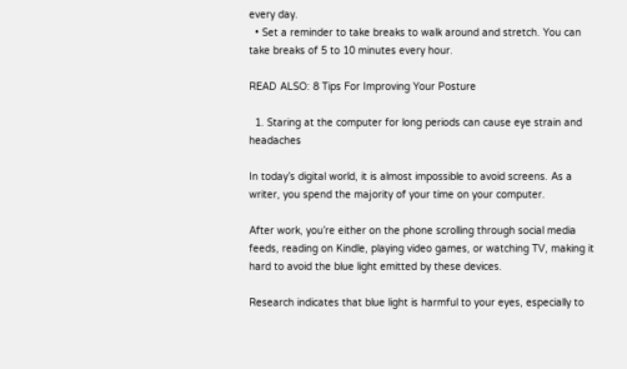every day.
  • Set a reminder to take breaks to walk around and stretch. You can take breaks of 5 to 10 minutes every hour.

READ ALSO: 8 Tips For Improving Your Posture

  1. Staring at the computer for long periods can cause eye strain and headaches

In today’s digital world, it is almost impossible to avoid screens. As a writer, you spend the majority of your time on your computer.

After work, you’re either on the phone scrolling through social media feeds, reading on Kindle, playing video games, or watching TV, making it hard to avoid the blue light emitted by these devices.

Research indicates that blue light is harmful to your eyes, especially to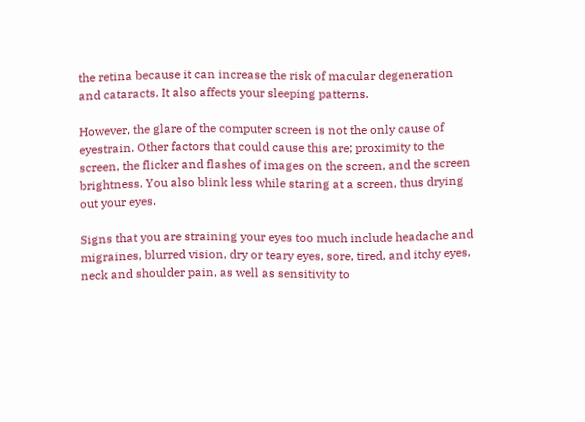the retina because it can increase the risk of macular degeneration and cataracts. It also affects your sleeping patterns.

However, the glare of the computer screen is not the only cause of eyestrain. Other factors that could cause this are; proximity to the screen, the flicker and flashes of images on the screen, and the screen brightness. You also blink less while staring at a screen, thus drying out your eyes.

Signs that you are straining your eyes too much include headache and migraines, blurred vision, dry or teary eyes, sore, tired, and itchy eyes, neck and shoulder pain, as well as sensitivity to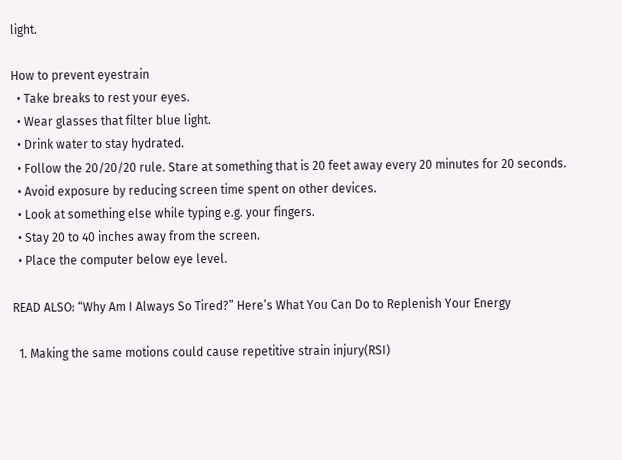light.

How to prevent eyestrain
  • Take breaks to rest your eyes.
  • Wear glasses that filter blue light.
  • Drink water to stay hydrated.
  • Follow the 20/20/20 rule. Stare at something that is 20 feet away every 20 minutes for 20 seconds.
  • Avoid exposure by reducing screen time spent on other devices.
  • Look at something else while typing e.g. your fingers.
  • Stay 20 to 40 inches away from the screen.
  • Place the computer below eye level.

READ ALSO: “Why Am I Always So Tired?” Here’s What You Can Do to Replenish Your Energy

  1. Making the same motions could cause repetitive strain injury(RSI)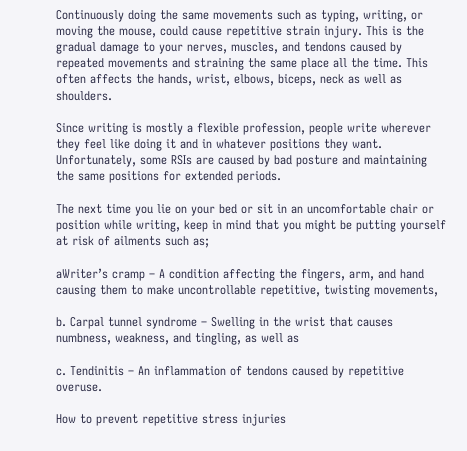Continuously doing the same movements such as typing, writing, or moving the mouse, could cause repetitive strain injury. This is the gradual damage to your nerves, muscles, and tendons caused by repeated movements and straining the same place all the time. This often affects the hands, wrist, elbows, biceps, neck as well as shoulders.

Since writing is mostly a flexible profession, people write wherever they feel like doing it and in whatever positions they want. Unfortunately, some RSIs are caused by bad posture and maintaining the same positions for extended periods.

The next time you lie on your bed or sit in an uncomfortable chair or position while writing, keep in mind that you might be putting yourself at risk of ailments such as;

aWriter’s cramp – A condition affecting the fingers, arm, and hand causing them to make uncontrollable repetitive, twisting movements,

b. Carpal tunnel syndrome – Swelling in the wrist that causes numbness, weakness, and tingling, as well as

c. Tendinitis – An inflammation of tendons caused by repetitive overuse.

How to prevent repetitive stress injuries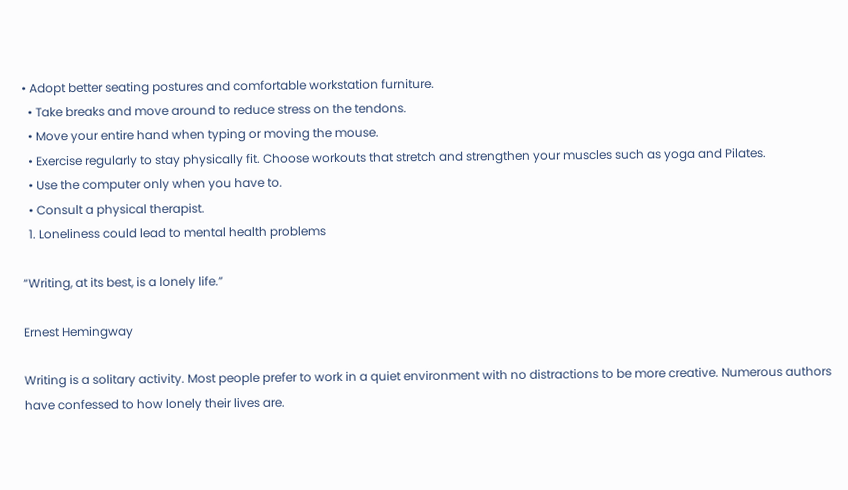• Adopt better seating postures and comfortable workstation furniture.
  • Take breaks and move around to reduce stress on the tendons.
  • Move your entire hand when typing or moving the mouse.
  • Exercise regularly to stay physically fit. Choose workouts that stretch and strengthen your muscles such as yoga and Pilates.
  • Use the computer only when you have to.
  • Consult a physical therapist.
  1. Loneliness could lead to mental health problems

“Writing, at its best, is a lonely life.”

Ernest Hemingway

Writing is a solitary activity. Most people prefer to work in a quiet environment with no distractions to be more creative. Numerous authors have confessed to how lonely their lives are.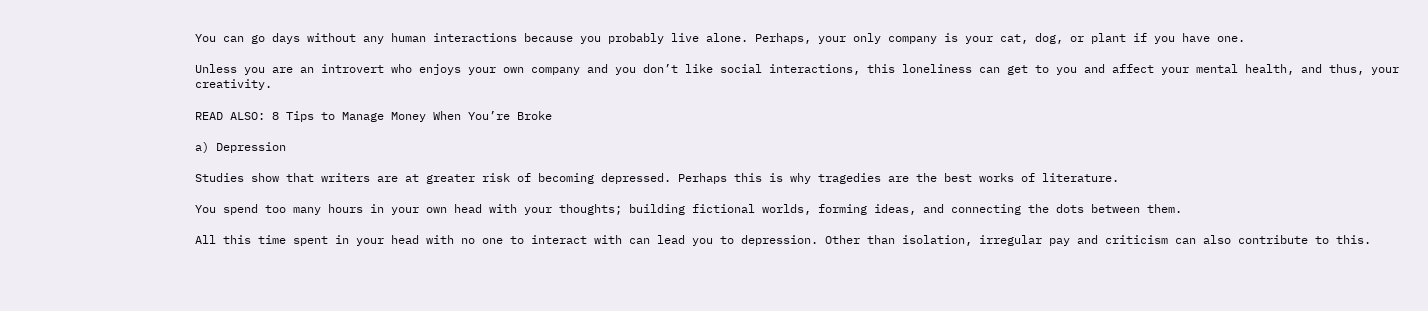You can go days without any human interactions because you probably live alone. Perhaps, your only company is your cat, dog, or plant if you have one.

Unless you are an introvert who enjoys your own company and you don’t like social interactions, this loneliness can get to you and affect your mental health, and thus, your creativity.

READ ALSO: 8 Tips to Manage Money When You’re Broke

a) Depression

Studies show that writers are at greater risk of becoming depressed. Perhaps this is why tragedies are the best works of literature.

You spend too many hours in your own head with your thoughts; building fictional worlds, forming ideas, and connecting the dots between them.

All this time spent in your head with no one to interact with can lead you to depression. Other than isolation, irregular pay and criticism can also contribute to this.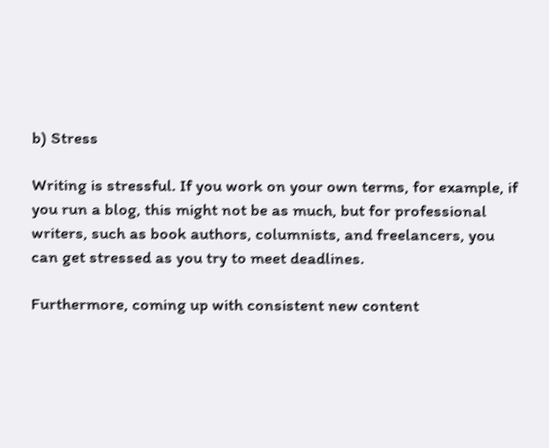b) Stress

Writing is stressful. If you work on your own terms, for example, if you run a blog, this might not be as much, but for professional writers, such as book authors, columnists, and freelancers, you can get stressed as you try to meet deadlines.

Furthermore, coming up with consistent new content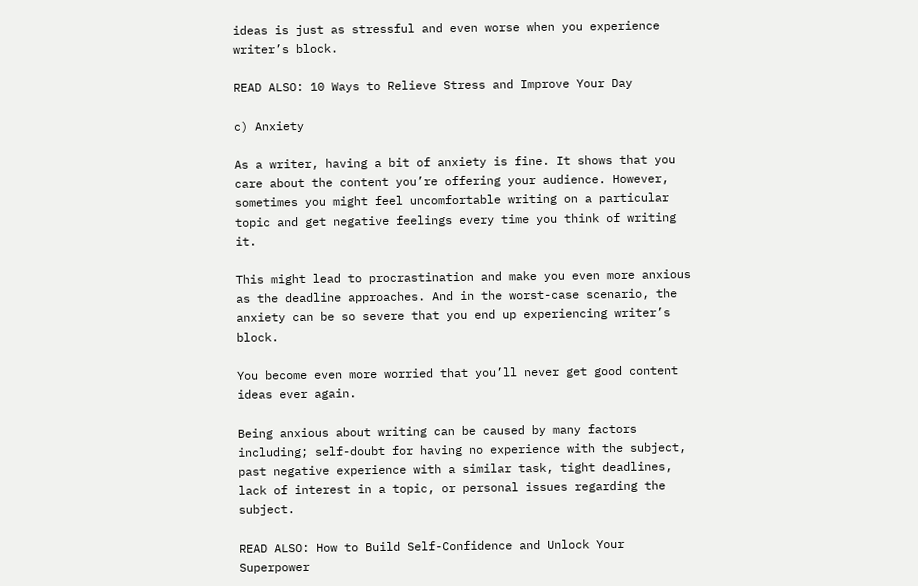ideas is just as stressful and even worse when you experience writer’s block.

READ ALSO: 10 Ways to Relieve Stress and Improve Your Day

c) Anxiety

As a writer, having a bit of anxiety is fine. It shows that you care about the content you’re offering your audience. However, sometimes you might feel uncomfortable writing on a particular topic and get negative feelings every time you think of writing it.

This might lead to procrastination and make you even more anxious as the deadline approaches. And in the worst-case scenario, the anxiety can be so severe that you end up experiencing writer’s block.

You become even more worried that you’ll never get good content ideas ever again.

Being anxious about writing can be caused by many factors including; self-doubt for having no experience with the subject, past negative experience with a similar task, tight deadlines, lack of interest in a topic, or personal issues regarding the subject.

READ ALSO: How to Build Self-Confidence and Unlock Your Superpower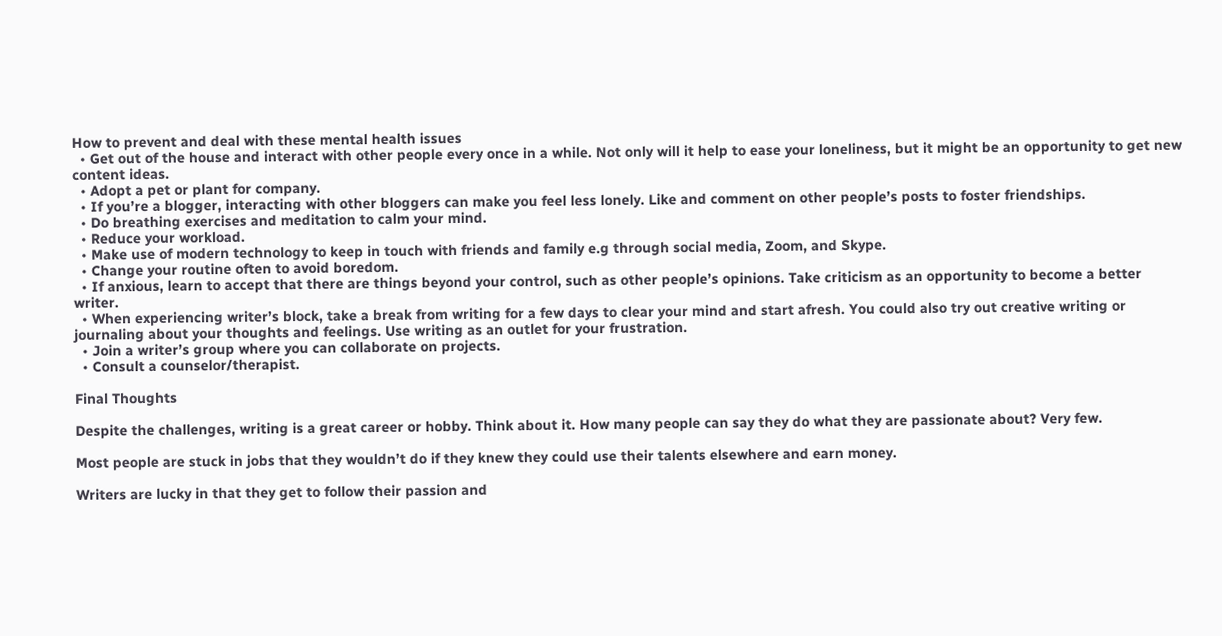How to prevent and deal with these mental health issues
  • Get out of the house and interact with other people every once in a while. Not only will it help to ease your loneliness, but it might be an opportunity to get new content ideas.
  • Adopt a pet or plant for company.
  • If you’re a blogger, interacting with other bloggers can make you feel less lonely. Like and comment on other people’s posts to foster friendships.
  • Do breathing exercises and meditation to calm your mind.
  • Reduce your workload.
  • Make use of modern technology to keep in touch with friends and family e.g through social media, Zoom, and Skype.
  • Change your routine often to avoid boredom.
  • If anxious, learn to accept that there are things beyond your control, such as other people’s opinions. Take criticism as an opportunity to become a better writer.
  • When experiencing writer’s block, take a break from writing for a few days to clear your mind and start afresh. You could also try out creative writing or journaling about your thoughts and feelings. Use writing as an outlet for your frustration.
  • Join a writer’s group where you can collaborate on projects.
  • Consult a counselor/therapist.

Final Thoughts

Despite the challenges, writing is a great career or hobby. Think about it. How many people can say they do what they are passionate about? Very few.

Most people are stuck in jobs that they wouldn’t do if they knew they could use their talents elsewhere and earn money.

Writers are lucky in that they get to follow their passion and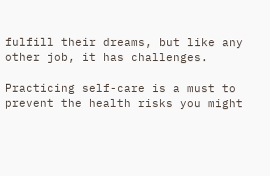fulfill their dreams, but like any other job, it has challenges.

Practicing self-care is a must to prevent the health risks you might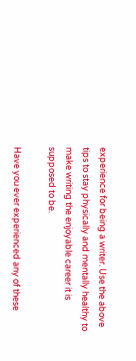experience for being a writer. Use the above tips to stay physically and mentally healthy to make writing the enjoyable career it is supposed to be.

Have you ever experienced any of these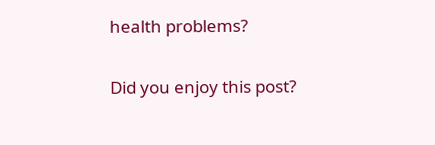health problems?

Did you enjoy this post?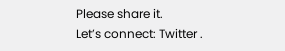Please share it.
Let’s connect: Twitter .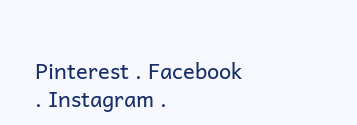Pinterest . Facebook . Instagram .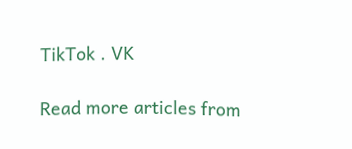TikTok . VK

Read more articles from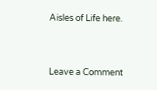Aisles of Life here.


Leave a Comment